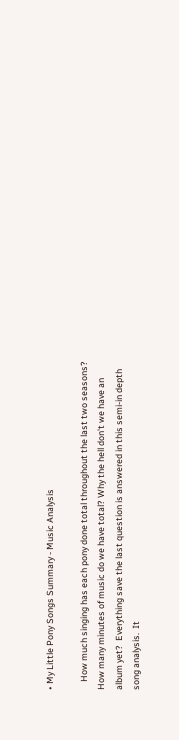• My Little Pony Songs Summary - Music Analysis

    How much singing has each pony done total throughout the last two seasons?  How many minutes of music do we have total? Why the hell don't we have an album yet?  Everything save the last question is answered in this semi-in depth song analysis.  It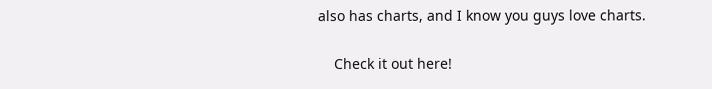also has charts, and I know you guys love charts.

    Check it out here!